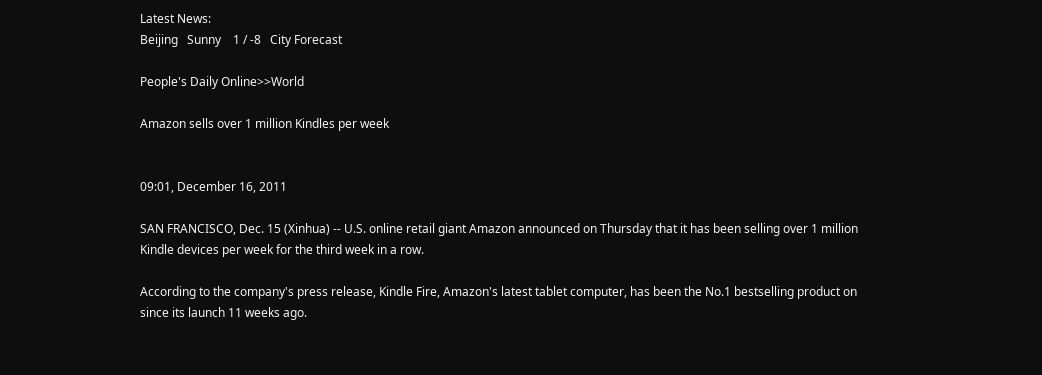Latest News:
Beijing   Sunny    1 / -8   City Forecast

People's Daily Online>>World

Amazon sells over 1 million Kindles per week


09:01, December 16, 2011

SAN FRANCISCO, Dec. 15 (Xinhua) -- U.S. online retail giant Amazon announced on Thursday that it has been selling over 1 million Kindle devices per week for the third week in a row.

According to the company's press release, Kindle Fire, Amazon's latest tablet computer, has been the No.1 bestselling product on since its launch 11 weeks ago.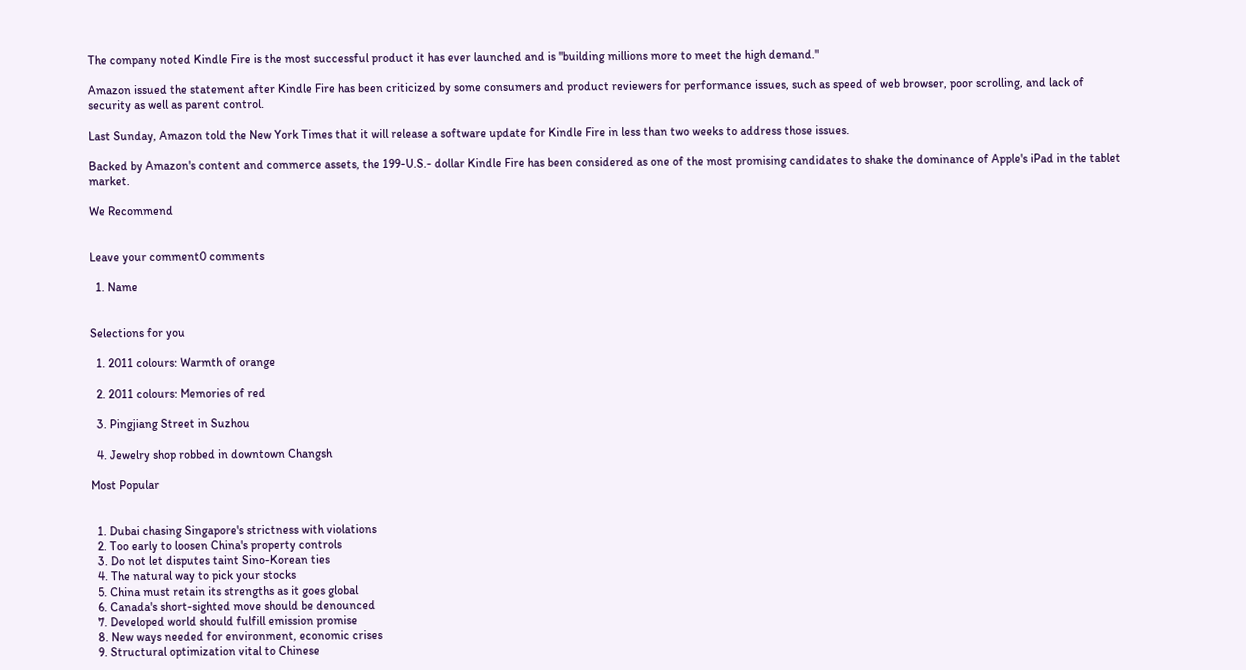The company noted Kindle Fire is the most successful product it has ever launched and is "building millions more to meet the high demand."

Amazon issued the statement after Kindle Fire has been criticized by some consumers and product reviewers for performance issues, such as speed of web browser, poor scrolling, and lack of security as well as parent control.

Last Sunday, Amazon told the New York Times that it will release a software update for Kindle Fire in less than two weeks to address those issues.

Backed by Amazon's content and commerce assets, the 199-U.S.- dollar Kindle Fire has been considered as one of the most promising candidates to shake the dominance of Apple's iPad in the tablet market.

We Recommend


Leave your comment0 comments

  1. Name


Selections for you

  1. 2011 colours: Warmth of orange

  2. 2011 colours: Memories of red

  3. Pingjiang Street in Suzhou

  4. Jewelry shop robbed in downtown Changsh

Most Popular


  1. Dubai chasing Singapore's strictness with violations
  2. Too early to loosen China's property controls
  3. Do not let disputes taint Sino-Korean ties
  4. The natural way to pick your stocks
  5. China must retain its strengths as it goes global
  6. Canada's short-sighted move should be denounced
  7. Developed world should fulfill emission promise
  8. New ways needed for environment, economic crises
  9. Structural optimization vital to Chinese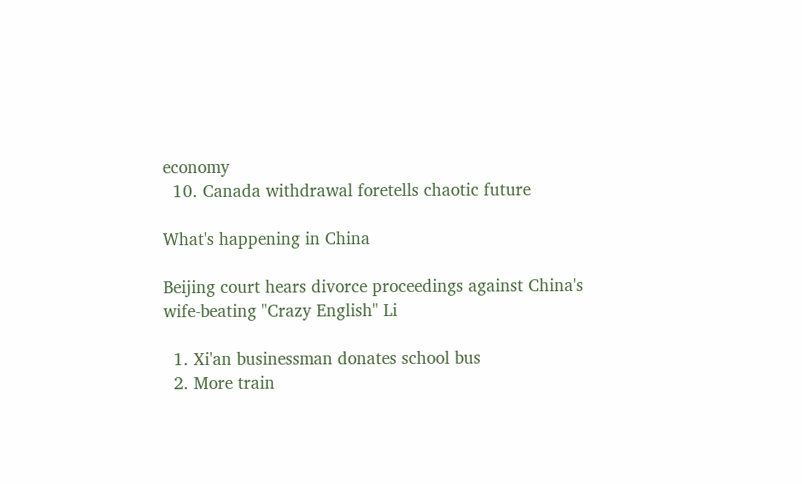economy
  10. Canada withdrawal foretells chaotic future

What's happening in China

Beijing court hears divorce proceedings against China's wife-beating "Crazy English" Li

  1. Xi'an businessman donates school bus
  2. More train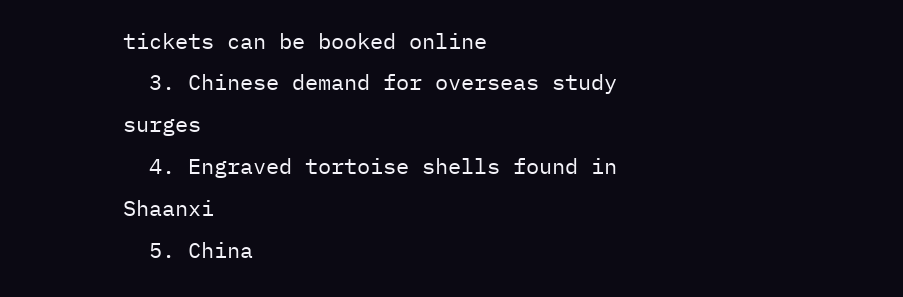tickets can be booked online
  3. Chinese demand for overseas study surges
  4. Engraved tortoise shells found in Shaanxi
  5. China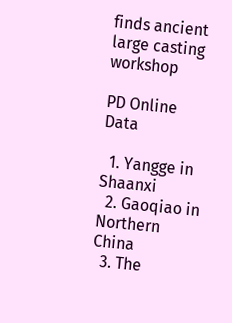finds ancient large casting workshop

PD Online Data

  1. Yangge in Shaanxi
  2. Gaoqiao in Northern China
  3. The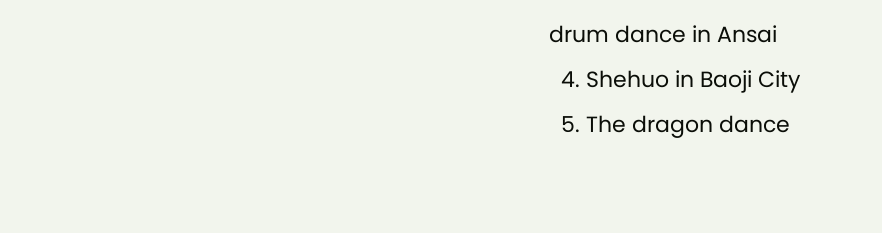drum dance in Ansai
  4. Shehuo in Baoji City
  5. The dragon dance